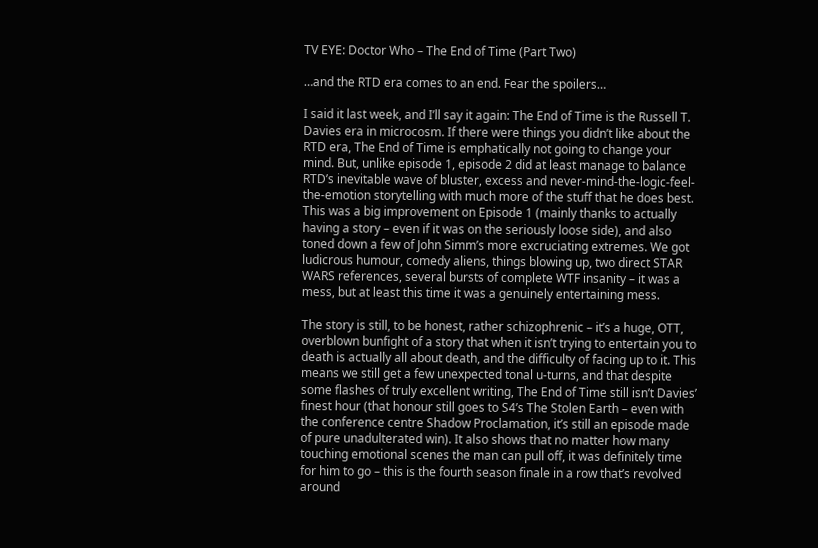TV EYE: Doctor Who – The End of Time (Part Two)

…and the RTD era comes to an end. Fear the spoilers…

I said it last week, and I’ll say it again: The End of Time is the Russell T. Davies era in microcosm. If there were things you didn’t like about the RTD era, The End of Time is emphatically not going to change your mind. But, unlike episode 1, episode 2 did at least manage to balance RTD’s inevitable wave of bluster, excess and never-mind-the-logic-feel-the-emotion storytelling with much more of the stuff that he does best. This was a big improvement on Episode 1 (mainly thanks to actually having a story – even if it was on the seriously loose side), and also toned down a few of John Simm’s more excruciating extremes. We got ludicrous humour, comedy aliens, things blowing up, two direct STAR WARS references, several bursts of complete WTF insanity – it was a mess, but at least this time it was a genuinely entertaining mess.

The story is still, to be honest, rather schizophrenic – it’s a huge, OTT, overblown bunfight of a story that when it isn’t trying to entertain you to death is actually all about death, and the difficulty of facing up to it. This means we still get a few unexpected tonal u-turns, and that despite some flashes of truly excellent writing, The End of Time still isn’t Davies’ finest hour (that honour still goes to S4’s The Stolen Earth – even with the conference centre Shadow Proclamation, it’s still an episode made of pure unadulterated win). It also shows that no matter how many touching emotional scenes the man can pull off, it was definitely time for him to go – this is the fourth season finale in a row that’s revolved around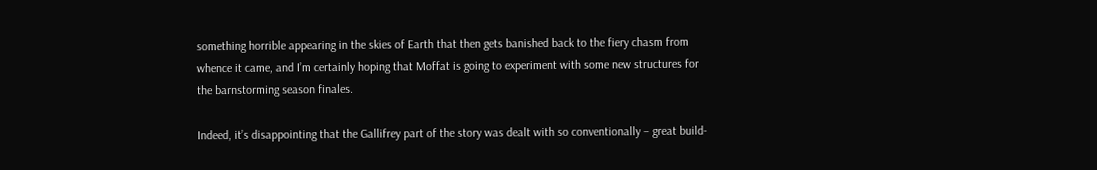something horrible appearing in the skies of Earth that then gets banished back to the fiery chasm from whence it came, and I’m certainly hoping that Moffat is going to experiment with some new structures for the barnstorming season finales.

Indeed, it’s disappointing that the Gallifrey part of the story was dealt with so conventionally – great build-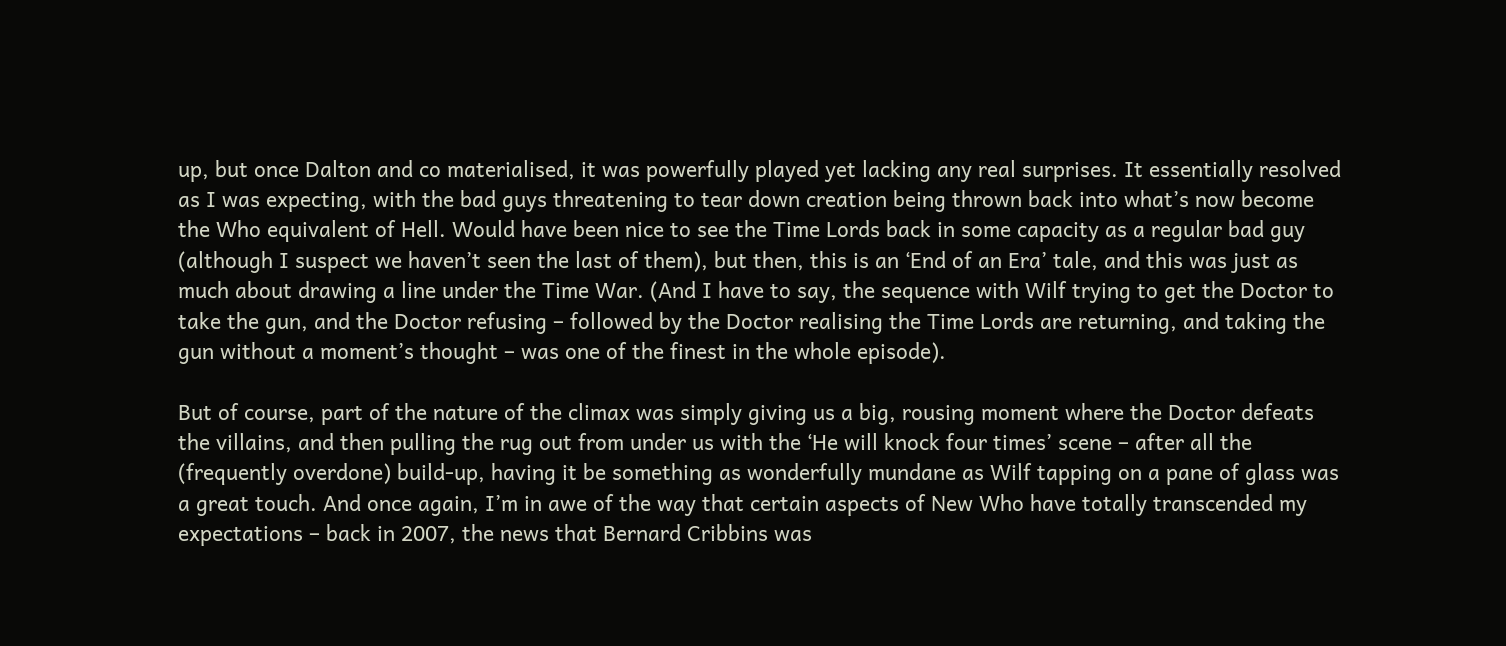up, but once Dalton and co materialised, it was powerfully played yet lacking any real surprises. It essentially resolved as I was expecting, with the bad guys threatening to tear down creation being thrown back into what’s now become the Who equivalent of Hell. Would have been nice to see the Time Lords back in some capacity as a regular bad guy (although I suspect we haven’t seen the last of them), but then, this is an ‘End of an Era’ tale, and this was just as much about drawing a line under the Time War. (And I have to say, the sequence with Wilf trying to get the Doctor to take the gun, and the Doctor refusing – followed by the Doctor realising the Time Lords are returning, and taking the gun without a moment’s thought – was one of the finest in the whole episode).

But of course, part of the nature of the climax was simply giving us a big, rousing moment where the Doctor defeats the villains, and then pulling the rug out from under us with the ‘He will knock four times’ scene – after all the (frequently overdone) build-up, having it be something as wonderfully mundane as Wilf tapping on a pane of glass was a great touch. And once again, I’m in awe of the way that certain aspects of New Who have totally transcended my expectations – back in 2007, the news that Bernard Cribbins was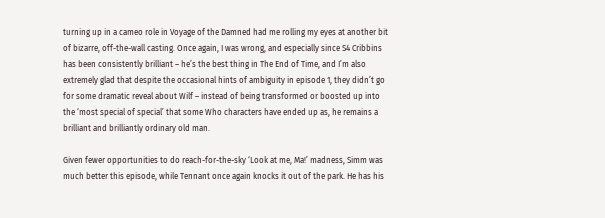turning up in a cameo role in Voyage of the Damned had me rolling my eyes at another bit of bizarre, off-the-wall casting. Once again, I was wrong, and especially since S4 Cribbins has been consistently brilliant – he’s the best thing in The End of Time, and I’m also extremely glad that despite the occasional hints of ambiguity in episode 1, they didn’t go for some dramatic reveal about Wilf – instead of being transformed or boosted up into the ‘most special of special’ that some Who characters have ended up as, he remains a brilliant and brilliantly ordinary old man.

Given fewer opportunities to do reach-for-the-sky ‘Look at me, Ma!’ madness, Simm was much better this episode, while Tennant once again knocks it out of the park. He has his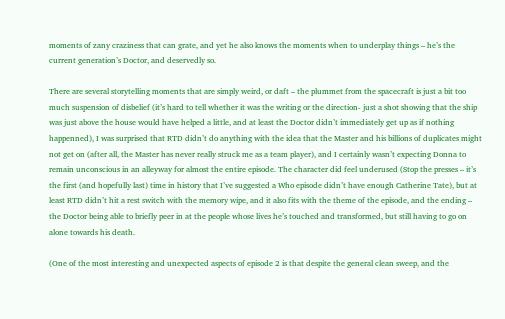moments of zany craziness that can grate, and yet he also knows the moments when to underplay things – he’s the current generation’s Doctor, and deservedly so.

There are several storytelling moments that are simply weird, or daft – the plummet from the spacecraft is just a bit too much suspension of disbelief (it’s hard to tell whether it was the writing or the direction- just a shot showing that the ship was just above the house would have helped a little, and at least the Doctor didn’t immediately get up as if nothing happenned), I was surprised that RTD didn’t do anything with the idea that the Master and his billions of duplicates might not get on (after all, the Master has never really struck me as a team player), and I certainly wasn’t expecting Donna to remain unconscious in an alleyway for almost the entire episode. The character did feel underused (Stop the presses – it’s the first (and hopefully last) time in history that I’ve suggested a Who episode didn’t have enough Catherine Tate), but at least RTD didn’t hit a rest switch with the memory wipe, and it also fits with the theme of the episode, and the ending – the Doctor being able to briefly peer in at the people whose lives he’s touched and transformed, but still having to go on alone towards his death.

(One of the most interesting and unexpected aspects of episode 2 is that despite the general clean sweep, and the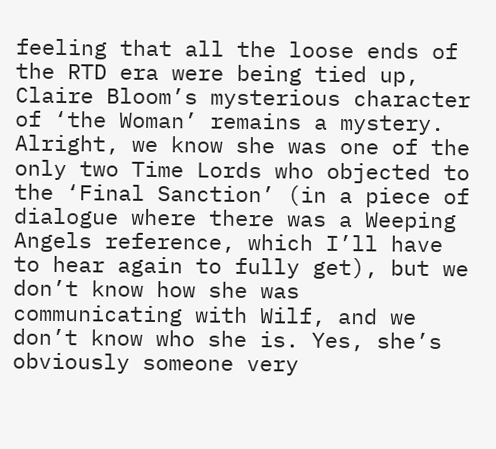feeling that all the loose ends of the RTD era were being tied up, Claire Bloom’s mysterious character of ‘the Woman’ remains a mystery. Alright, we know she was one of the only two Time Lords who objected to the ‘Final Sanction’ (in a piece of dialogue where there was a Weeping Angels reference, which I’ll have to hear again to fully get), but we don’t know how she was communicating with Wilf, and we don’t know who she is. Yes, she’s obviously someone very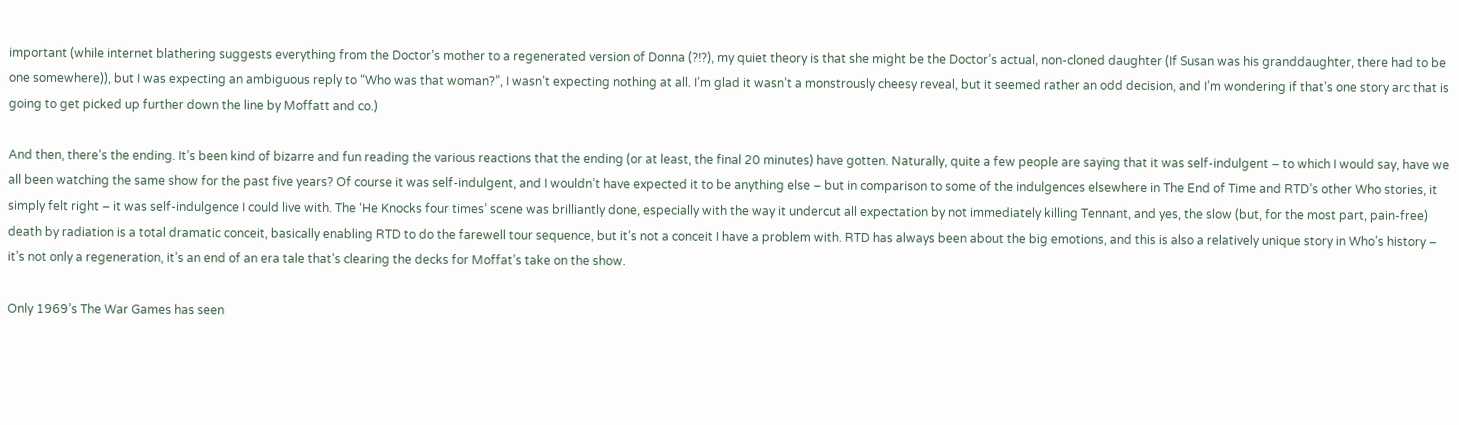important (while internet blathering suggests everything from the Doctor’s mother to a regenerated version of Donna (?!?), my quiet theory is that she might be the Doctor’s actual, non-cloned daughter (If Susan was his granddaughter, there had to be one somewhere)), but I was expecting an ambiguous reply to “Who was that woman?”, I wasn’t expecting nothing at all. I’m glad it wasn’t a monstrously cheesy reveal, but it seemed rather an odd decision, and I’m wondering if that’s one story arc that is going to get picked up further down the line by Moffatt and co.)

And then, there’s the ending. It’s been kind of bizarre and fun reading the various reactions that the ending (or at least, the final 20 minutes) have gotten. Naturally, quite a few people are saying that it was self-indulgent – to which I would say, have we all been watching the same show for the past five years? Of course it was self-indulgent, and I wouldn’t have expected it to be anything else – but in comparison to some of the indulgences elsewhere in The End of Time and RTD’s other Who stories, it simply felt right – it was self-indulgence I could live with. The ‘He Knocks four times’ scene was brilliantly done, especially with the way it undercut all expectation by not immediately killing Tennant, and yes, the slow (but, for the most part, pain-free) death by radiation is a total dramatic conceit, basically enabling RTD to do the farewell tour sequence, but it’s not a conceit I have a problem with. RTD has always been about the big emotions, and this is also a relatively unique story in Who’s history – it’s not only a regeneration, it’s an end of an era tale that’s clearing the decks for Moffat’s take on the show.

Only 1969’s The War Games has seen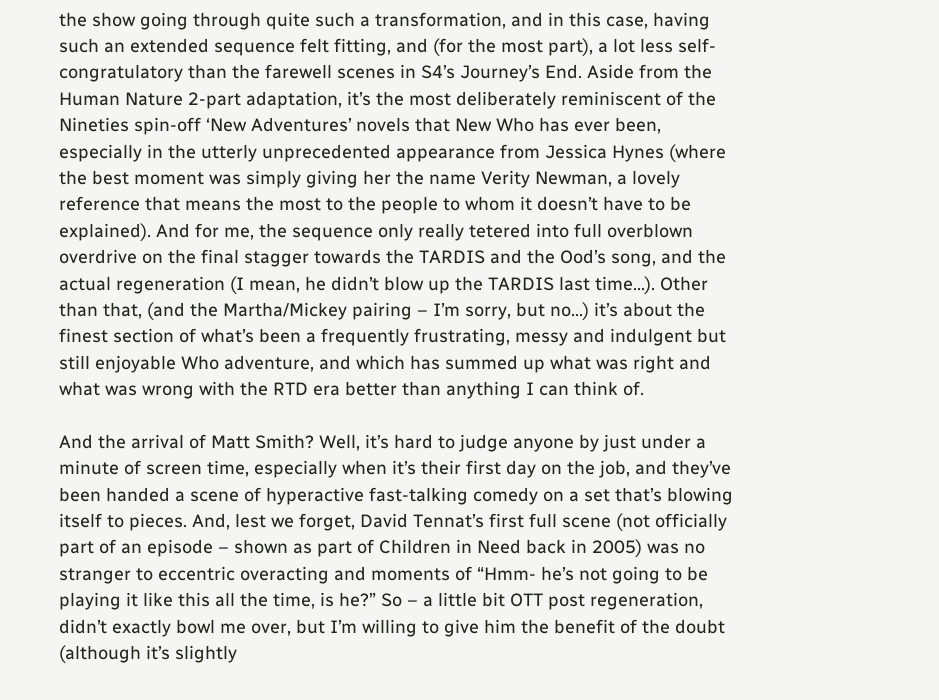the show going through quite such a transformation, and in this case, having such an extended sequence felt fitting, and (for the most part), a lot less self-congratulatory than the farewell scenes in S4’s Journey’s End. Aside from the Human Nature 2-part adaptation, it’s the most deliberately reminiscent of the Nineties spin-off ‘New Adventures’ novels that New Who has ever been, especially in the utterly unprecedented appearance from Jessica Hynes (where the best moment was simply giving her the name Verity Newman, a lovely reference that means the most to the people to whom it doesn’t have to be explained). And for me, the sequence only really tetered into full overblown overdrive on the final stagger towards the TARDIS and the Ood’s song, and the actual regeneration (I mean, he didn’t blow up the TARDIS last time…). Other than that, (and the Martha/Mickey pairing – I’m sorry, but no…) it’s about the finest section of what’s been a frequently frustrating, messy and indulgent but still enjoyable Who adventure, and which has summed up what was right and what was wrong with the RTD era better than anything I can think of.

And the arrival of Matt Smith? Well, it’s hard to judge anyone by just under a minute of screen time, especially when it’s their first day on the job, and they’ve been handed a scene of hyperactive fast-talking comedy on a set that’s blowing itself to pieces. And, lest we forget, David Tennat’s first full scene (not officially part of an episode – shown as part of Children in Need back in 2005) was no stranger to eccentric overacting and moments of “Hmm- he’s not going to be playing it like this all the time, is he?” So – a little bit OTT post regeneration, didn’t exactly bowl me over, but I’m willing to give him the benefit of the doubt (although it’s slightly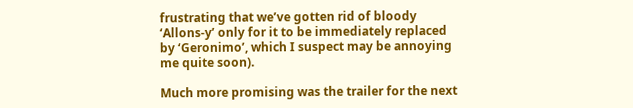frustrating that we’ve gotten rid of bloody ‘Allons-y’ only for it to be immediately replaced by ‘Geronimo’, which I suspect may be annoying me quite soon).

Much more promising was the trailer for the next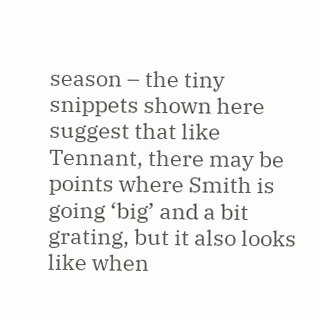season – the tiny snippets shown here suggest that like Tennant, there may be points where Smith is going ‘big’ and a bit grating, but it also looks like when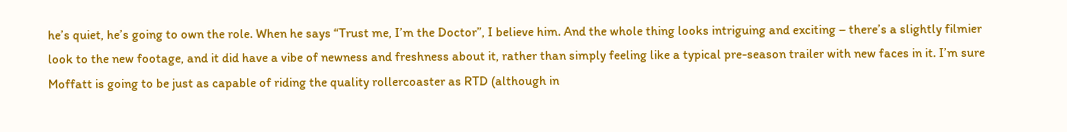he’s quiet, he’s going to own the role. When he says “Trust me, I’m the Doctor”, I believe him. And the whole thing looks intriguing and exciting – there’s a slightly filmier look to the new footage, and it did have a vibe of newness and freshness about it, rather than simply feeling like a typical pre-season trailer with new faces in it. I’m sure Moffatt is going to be just as capable of riding the quality rollercoaster as RTD (although in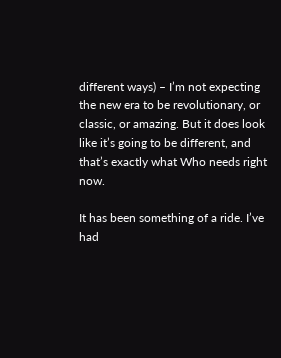different ways) – I’m not expecting the new era to be revolutionary, or classic, or amazing. But it does look like it’s going to be different, and that’s exactly what Who needs right now.

It has been something of a ride. I’ve had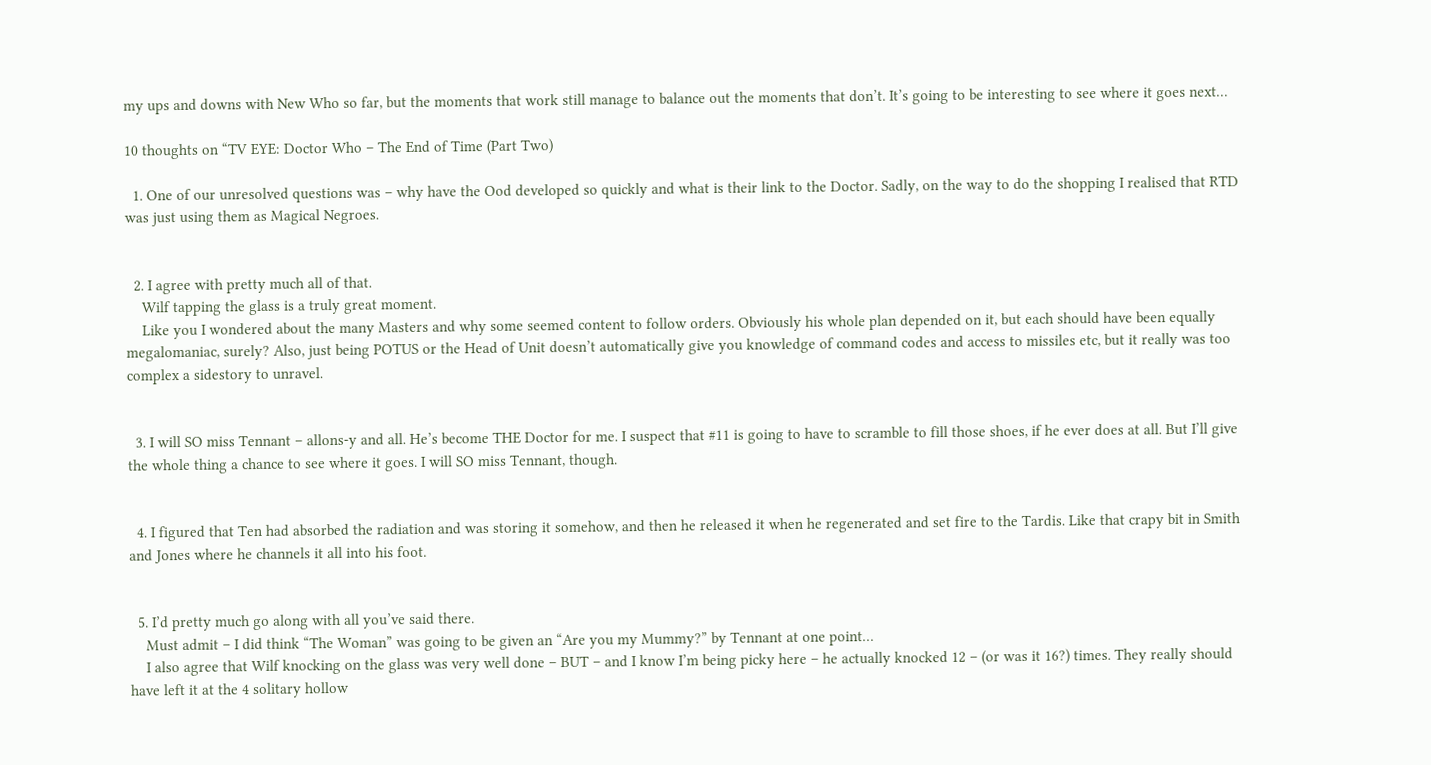my ups and downs with New Who so far, but the moments that work still manage to balance out the moments that don’t. It’s going to be interesting to see where it goes next…

10 thoughts on “TV EYE: Doctor Who – The End of Time (Part Two)

  1. One of our unresolved questions was – why have the Ood developed so quickly and what is their link to the Doctor. Sadly, on the way to do the shopping I realised that RTD was just using them as Magical Negroes.


  2. I agree with pretty much all of that.
    Wilf tapping the glass is a truly great moment.
    Like you I wondered about the many Masters and why some seemed content to follow orders. Obviously his whole plan depended on it, but each should have been equally megalomaniac, surely? Also, just being POTUS or the Head of Unit doesn’t automatically give you knowledge of command codes and access to missiles etc, but it really was too complex a sidestory to unravel.


  3. I will SO miss Tennant – allons-y and all. He’s become THE Doctor for me. I suspect that #11 is going to have to scramble to fill those shoes, if he ever does at all. But I’ll give the whole thing a chance to see where it goes. I will SO miss Tennant, though.


  4. I figured that Ten had absorbed the radiation and was storing it somehow, and then he released it when he regenerated and set fire to the Tardis. Like that crapy bit in Smith and Jones where he channels it all into his foot.


  5. I’d pretty much go along with all you’ve said there.
    Must admit – I did think “The Woman” was going to be given an “Are you my Mummy?” by Tennant at one point…
    I also agree that Wilf knocking on the glass was very well done – BUT – and I know I’m being picky here – he actually knocked 12 – (or was it 16?) times. They really should have left it at the 4 solitary hollow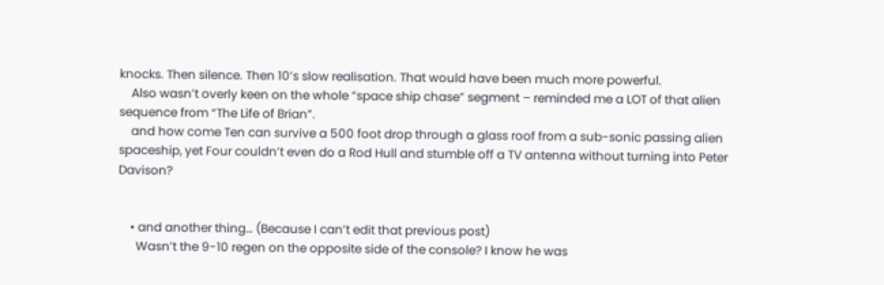knocks. Then silence. Then 10’s slow realisation. That would have been much more powerful.
    Also wasn’t overly keen on the whole “space ship chase” segment – reminded me a LOT of that alien sequence from “The Life of Brian”.
    and how come Ten can survive a 500 foot drop through a glass roof from a sub-sonic passing alien spaceship, yet Four couldn’t even do a Rod Hull and stumble off a TV antenna without turning into Peter Davison?


    • and another thing… (Because I can’t edit that previous post)
      Wasn’t the 9-10 regen on the opposite side of the console? I know he was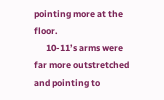pointing more at the floor.
      10-11’s arms were far more outstretched and pointing to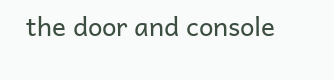the door and console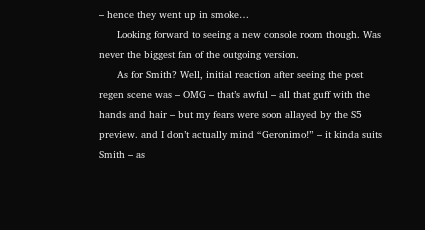– hence they went up in smoke…
      Looking forward to seeing a new console room though. Was never the biggest fan of the outgoing version.
      As for Smith? Well, initial reaction after seeing the post regen scene was – OMG – that’s awful – all that guff with the hands and hair – but my fears were soon allayed by the S5 preview. and I don’t actually mind “Geronimo!” – it kinda suits Smith – as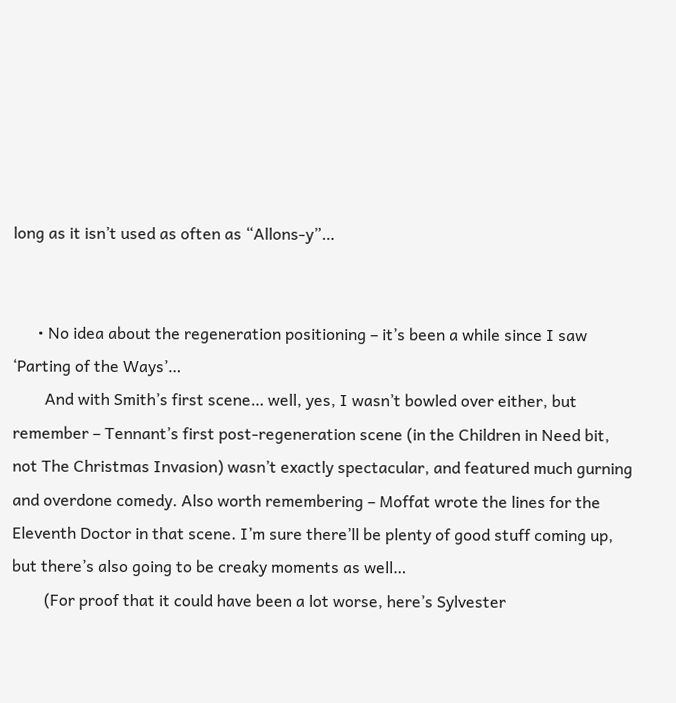long as it isn’t used as often as “Allons-y”…


      • No idea about the regeneration positioning – it’s been a while since I saw ‘Parting of the Ways’…
        And with Smith’s first scene… well, yes, I wasn’t bowled over either, but remember – Tennant’s first post-regeneration scene (in the Children in Need bit, not The Christmas Invasion) wasn’t exactly spectacular, and featured much gurning and overdone comedy. Also worth remembering – Moffat wrote the lines for the Eleventh Doctor in that scene. I’m sure there’ll be plenty of good stuff coming up, but there’s also going to be creaky moments as well…
        (For proof that it could have been a lot worse, here’s Sylvester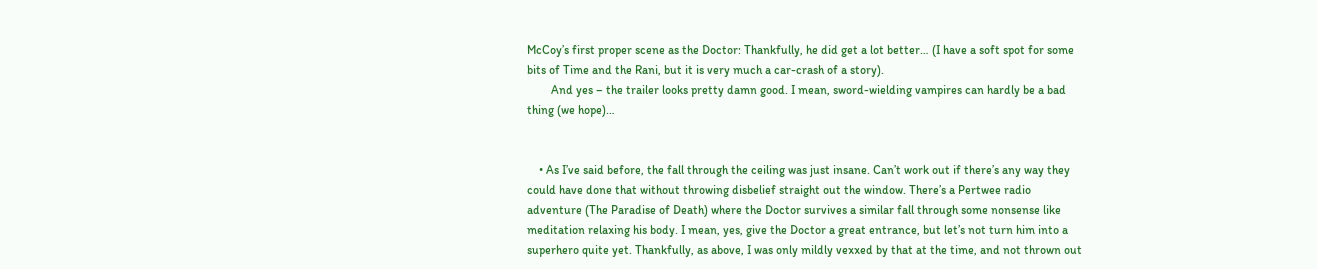McCoy’s first proper scene as the Doctor: Thankfully, he did get a lot better… (I have a soft spot for some bits of Time and the Rani, but it is very much a car-crash of a story).
        And yes – the trailer looks pretty damn good. I mean, sword-wielding vampires can hardly be a bad thing (we hope)…


    • As I’ve said before, the fall through the ceiling was just insane. Can’t work out if there’s any way they could have done that without throwing disbelief straight out the window. There’s a Pertwee radio adventure (The Paradise of Death) where the Doctor survives a similar fall through some nonsense like meditation relaxing his body. I mean, yes, give the Doctor a great entrance, but let’s not turn him into a superhero quite yet. Thankfully, as above, I was only mildly vexxed by that at the time, and not thrown out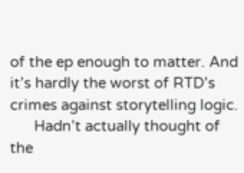of the ep enough to matter. And it’s hardly the worst of RTD’s crimes against storytelling logic.
      Hadn’t actually thought of the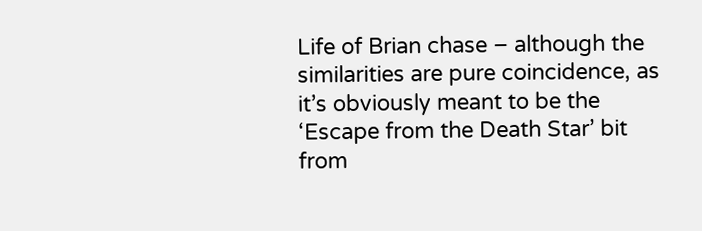Life of Brian chase – although the similarities are pure coincidence, as it’s obviously meant to be the ‘Escape from the Death Star’ bit from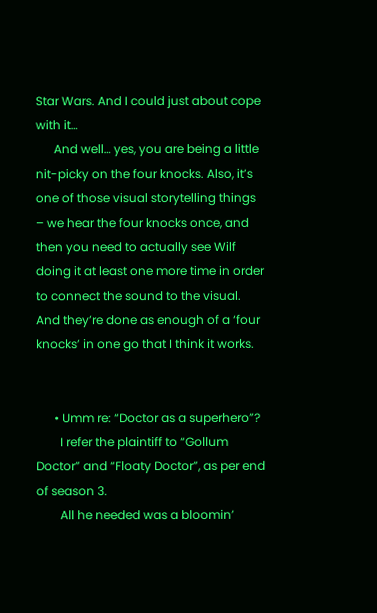Star Wars. And I could just about cope with it…
      And well… yes, you are being a little nit-picky on the four knocks. Also, it’s one of those visual storytelling things – we hear the four knocks once, and then you need to actually see Wilf doing it at least one more time in order to connect the sound to the visual. And they’re done as enough of a ‘four knocks’ in one go that I think it works.


      • Umm re: “Doctor as a superhero”?
        I refer the plaintiff to “Gollum Doctor” and “Floaty Doctor”, as per end of season 3.
        All he needed was a bloomin’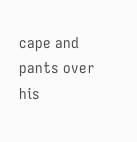cape and pants over his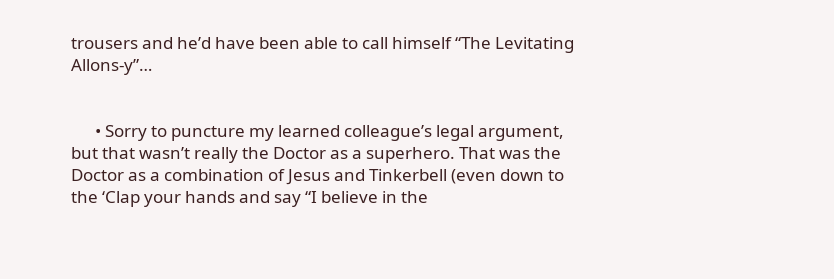trousers and he’d have been able to call himself “The Levitating Allons-y”…


      • Sorry to puncture my learned colleague’s legal argument, but that wasn’t really the Doctor as a superhero. That was the Doctor as a combination of Jesus and Tinkerbell (even down to the ‘Clap your hands and say “I believe in the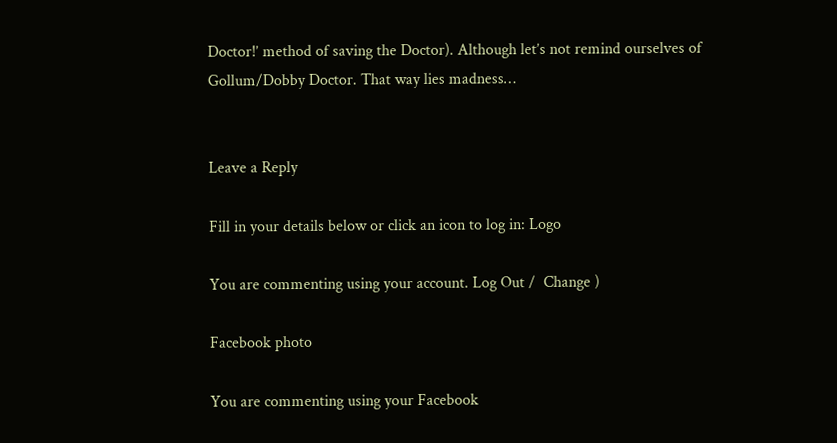Doctor!’ method of saving the Doctor). Although let’s not remind ourselves of Gollum/Dobby Doctor. That way lies madness…


Leave a Reply

Fill in your details below or click an icon to log in: Logo

You are commenting using your account. Log Out /  Change )

Facebook photo

You are commenting using your Facebook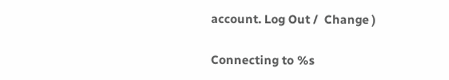account. Log Out /  Change )

Connecting to %s